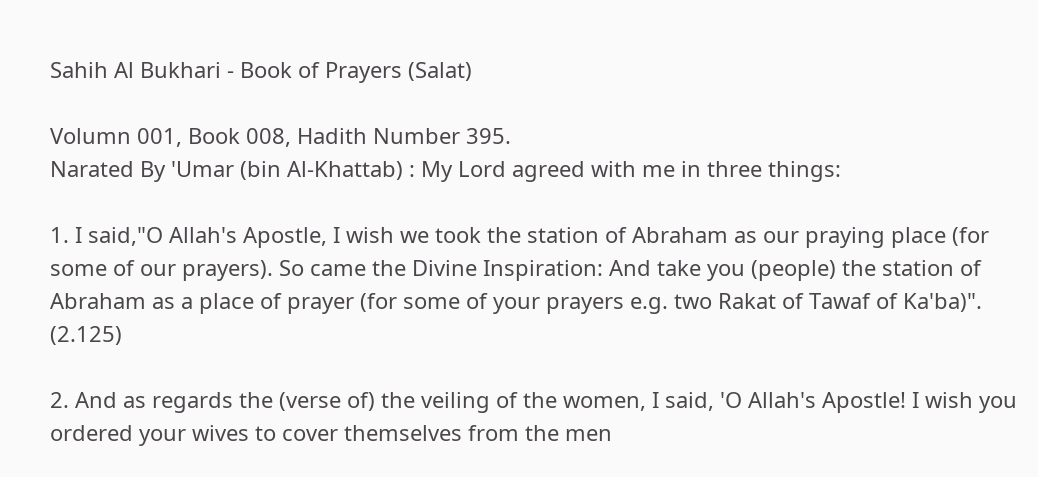Sahih Al Bukhari - Book of Prayers (Salat)

Volumn 001, Book 008, Hadith Number 395.
Narated By 'Umar (bin Al-Khattab) : My Lord agreed with me in three things:

1. I said,"O Allah's Apostle, I wish we took the station of Abraham as our praying place (for some of our prayers). So came the Divine Inspiration: And take you (people) the station of Abraham as a place of prayer (for some of your prayers e.g. two Rakat of Tawaf of Ka'ba)". (2.125)

2. And as regards the (verse of) the veiling of the women, I said, 'O Allah's Apostle! I wish you ordered your wives to cover themselves from the men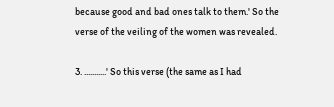because good and bad ones talk to them.' So the verse of the veiling of the women was revealed.

3. ...........' So this verse (the same as I had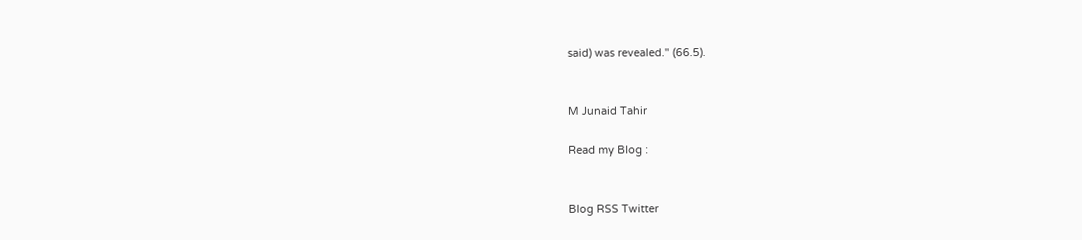said) was revealed." (66.5).


M Junaid Tahir

Read my Blog :


Blog RSS Twitter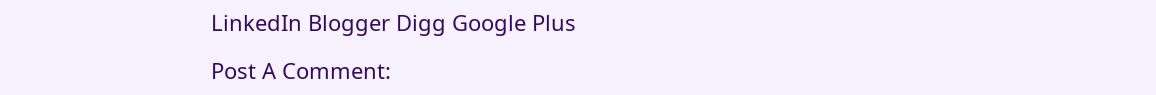LinkedIn Blogger Digg Google Plus

Post A Comment: